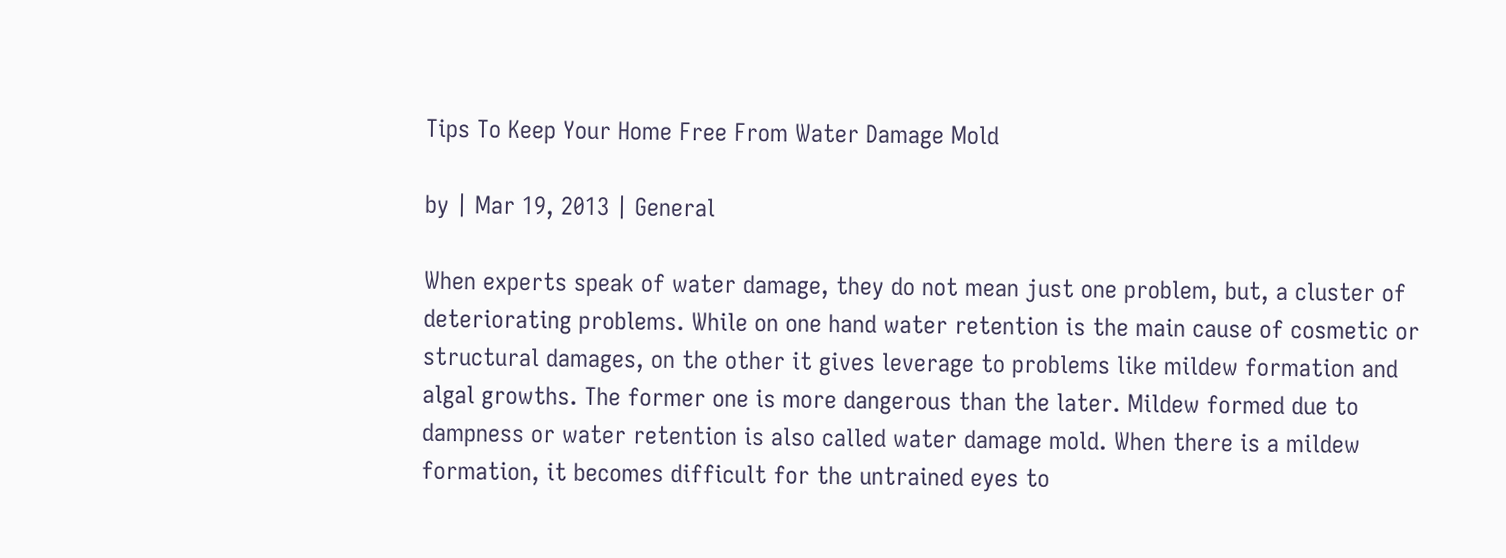Tips To Keep Your Home Free From Water Damage Mold

by | Mar 19, 2013 | General

When experts speak of water damage, they do not mean just one problem, but, a cluster of deteriorating problems. While on one hand water retention is the main cause of cosmetic or structural damages, on the other it gives leverage to problems like mildew formation and algal growths. The former one is more dangerous than the later. Mildew formed due to dampness or water retention is also called water damage mold. When there is a mildew formation, it becomes difficult for the untrained eyes to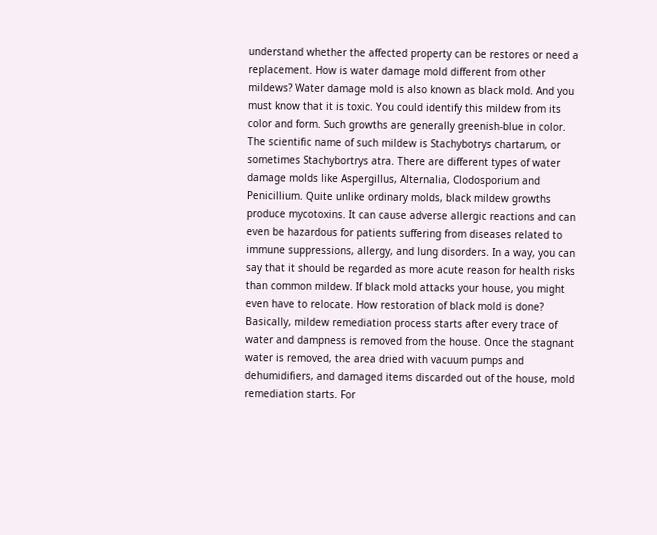understand whether the affected property can be restores or need a replacement. How is water damage mold different from other mildews? Water damage mold is also known as black mold. And you must know that it is toxic. You could identify this mildew from its color and form. Such growths are generally greenish-blue in color. The scientific name of such mildew is Stachybotrys chartarum, or sometimes Stachybortrys atra. There are different types of water damage molds like Aspergillus, Alternalia, Clodosporium and Penicillium. Quite unlike ordinary molds, black mildew growths produce mycotoxins. It can cause adverse allergic reactions and can even be hazardous for patients suffering from diseases related to immune suppressions, allergy, and lung disorders. In a way, you can say that it should be regarded as more acute reason for health risks than common mildew. If black mold attacks your house, you might even have to relocate. How restoration of black mold is done? Basically, mildew remediation process starts after every trace of water and dampness is removed from the house. Once the stagnant water is removed, the area dried with vacuum pumps and dehumidifiers, and damaged items discarded out of the house, mold remediation starts. For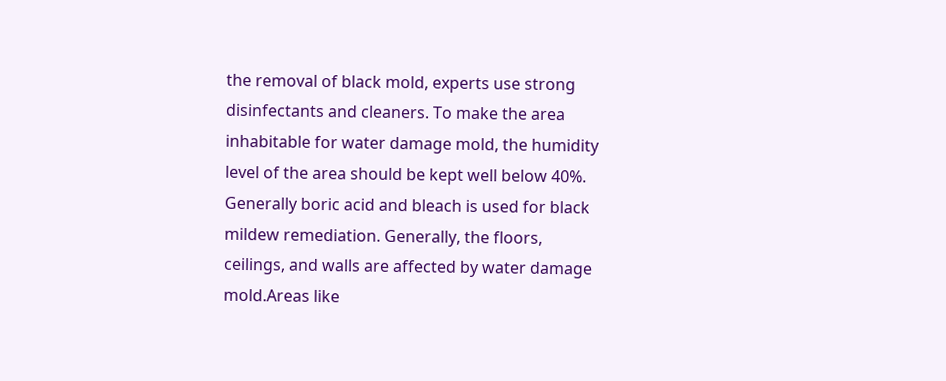the removal of black mold, experts use strong disinfectants and cleaners. To make the area inhabitable for water damage mold, the humidity level of the area should be kept well below 40%. Generally boric acid and bleach is used for black mildew remediation. Generally, the floors, ceilings, and walls are affected by water damage mold.Areas like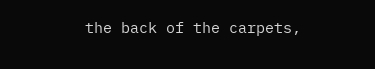the back of the carpets,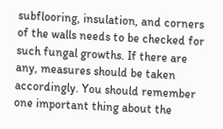subflooring, insulation, and corners of the walls needs to be checked for such fungal growths. If there are any, measures should be taken accordingly. You should remember one important thing about the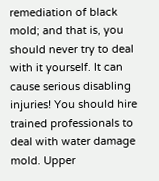remediation of black mold; and that is, you should never try to deal with it yourself. It can cause serious disabling injuries! You should hire trained professionals to deal with water damage mold. Upper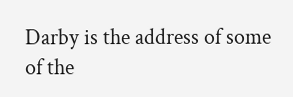Darby is the address of some of the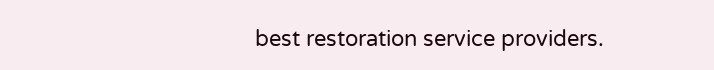best restoration service providers.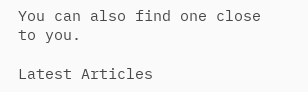You can also find one close to you.

Latest Articles